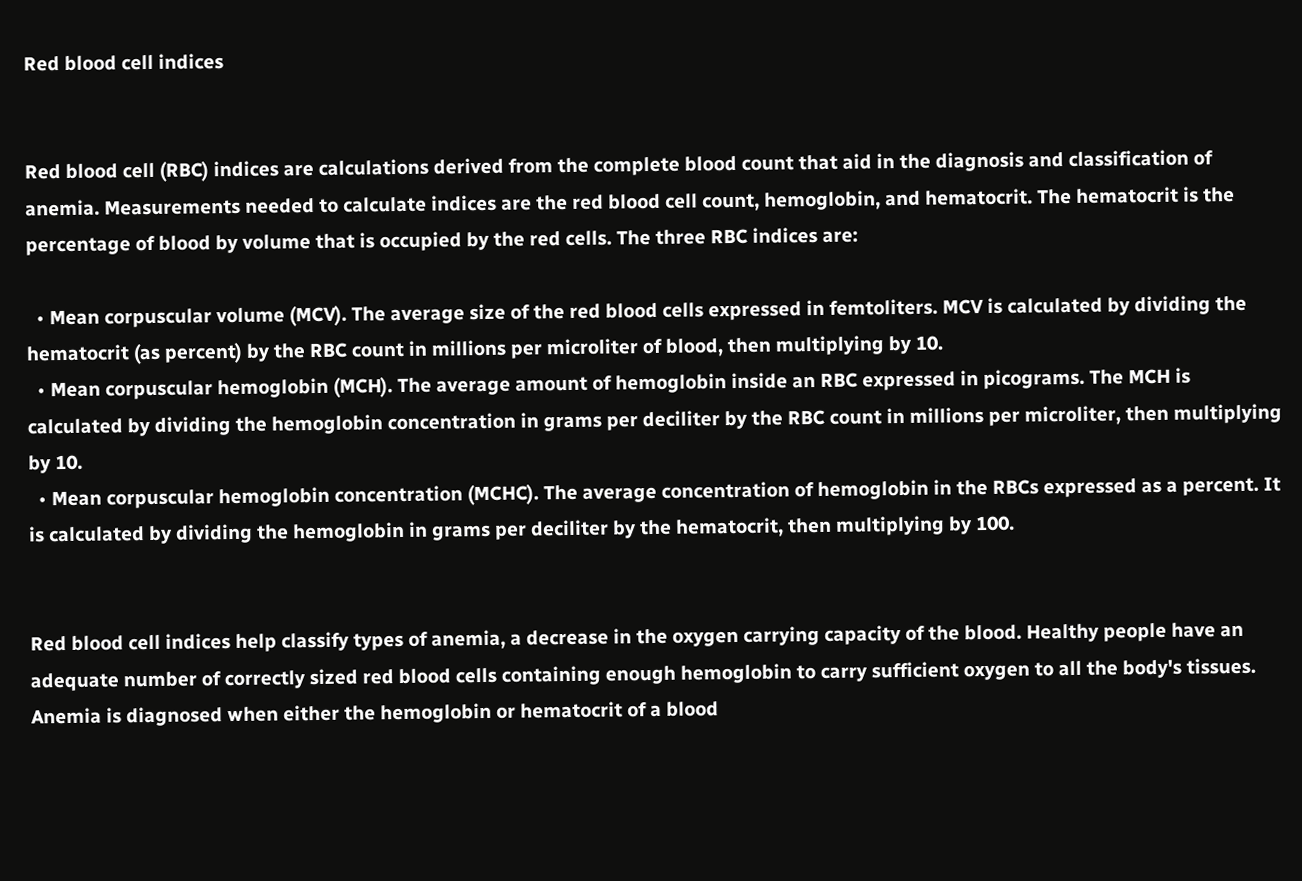Red blood cell indices


Red blood cell (RBC) indices are calculations derived from the complete blood count that aid in the diagnosis and classification of anemia. Measurements needed to calculate indices are the red blood cell count, hemoglobin, and hematocrit. The hematocrit is the percentage of blood by volume that is occupied by the red cells. The three RBC indices are:

  • Mean corpuscular volume (MCV). The average size of the red blood cells expressed in femtoliters. MCV is calculated by dividing the hematocrit (as percent) by the RBC count in millions per microliter of blood, then multiplying by 10.
  • Mean corpuscular hemoglobin (MCH). The average amount of hemoglobin inside an RBC expressed in picograms. The MCH is calculated by dividing the hemoglobin concentration in grams per deciliter by the RBC count in millions per microliter, then multiplying by 10.
  • Mean corpuscular hemoglobin concentration (MCHC). The average concentration of hemoglobin in the RBCs expressed as a percent. It is calculated by dividing the hemoglobin in grams per deciliter by the hematocrit, then multiplying by 100.


Red blood cell indices help classify types of anemia, a decrease in the oxygen carrying capacity of the blood. Healthy people have an adequate number of correctly sized red blood cells containing enough hemoglobin to carry sufficient oxygen to all the body's tissues. Anemia is diagnosed when either the hemoglobin or hematocrit of a blood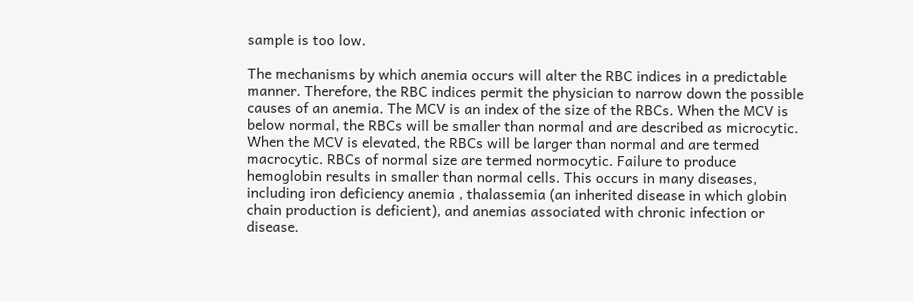sample is too low.

The mechanisms by which anemia occurs will alter the RBC indices in a predictable manner. Therefore, the RBC indices permit the physician to narrow down the possible causes of an anemia. The MCV is an index of the size of the RBCs. When the MCV is below normal, the RBCs will be smaller than normal and are described as microcytic. When the MCV is elevated, the RBCs will be larger than normal and are termed macrocytic. RBCs of normal size are termed normocytic. Failure to produce hemoglobin results in smaller than normal cells. This occurs in many diseases, including iron deficiency anemia , thalassemia (an inherited disease in which globin chain production is deficient), and anemias associated with chronic infection or disease.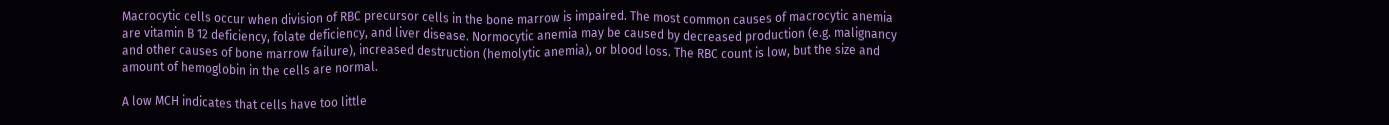Macrocytic cells occur when division of RBC precursor cells in the bone marrow is impaired. The most common causes of macrocytic anemia are vitamin B 12 deficiency, folate deficiency, and liver disease. Normocytic anemia may be caused by decreased production (e.g. malignancy and other causes of bone marrow failure), increased destruction (hemolytic anemia), or blood loss. The RBC count is low, but the size and amount of hemoglobin in the cells are normal.

A low MCH indicates that cells have too little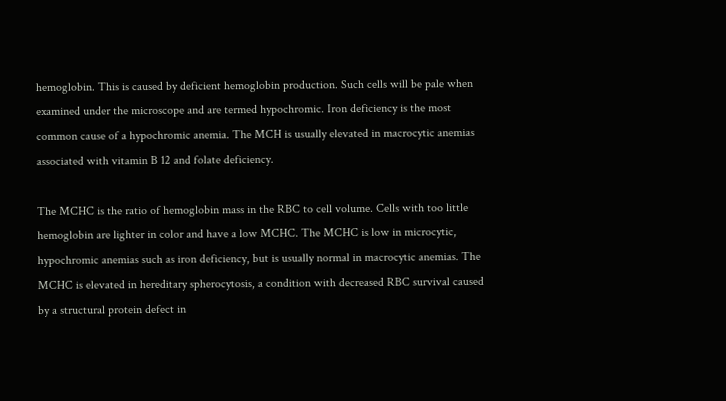hemoglobin. This is caused by deficient hemoglobin production. Such cells will be pale when examined under the microscope and are termed hypochromic. Iron deficiency is the most common cause of a hypochromic anemia. The MCH is usually elevated in macrocytic anemias associated with vitamin B 12 and folate deficiency.

The MCHC is the ratio of hemoglobin mass in the RBC to cell volume. Cells with too little hemoglobin are lighter in color and have a low MCHC. The MCHC is low in microcytic, hypochromic anemias such as iron deficiency, but is usually normal in macrocytic anemias. The MCHC is elevated in hereditary spherocytosis, a condition with decreased RBC survival caused by a structural protein defect in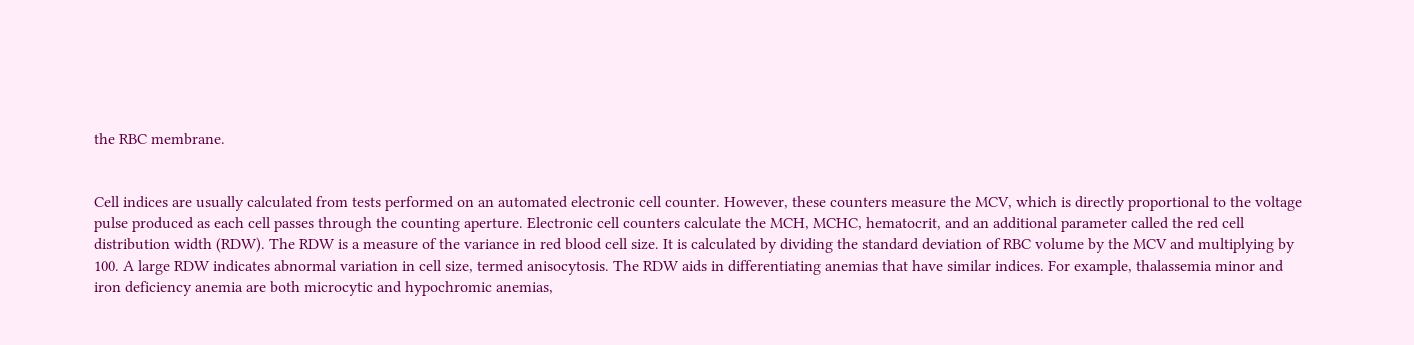the RBC membrane.


Cell indices are usually calculated from tests performed on an automated electronic cell counter. However, these counters measure the MCV, which is directly proportional to the voltage pulse produced as each cell passes through the counting aperture. Electronic cell counters calculate the MCH, MCHC, hematocrit, and an additional parameter called the red cell distribution width (RDW). The RDW is a measure of the variance in red blood cell size. It is calculated by dividing the standard deviation of RBC volume by the MCV and multiplying by 100. A large RDW indicates abnormal variation in cell size, termed anisocytosis. The RDW aids in differentiating anemias that have similar indices. For example, thalassemia minor and iron deficiency anemia are both microcytic and hypochromic anemias,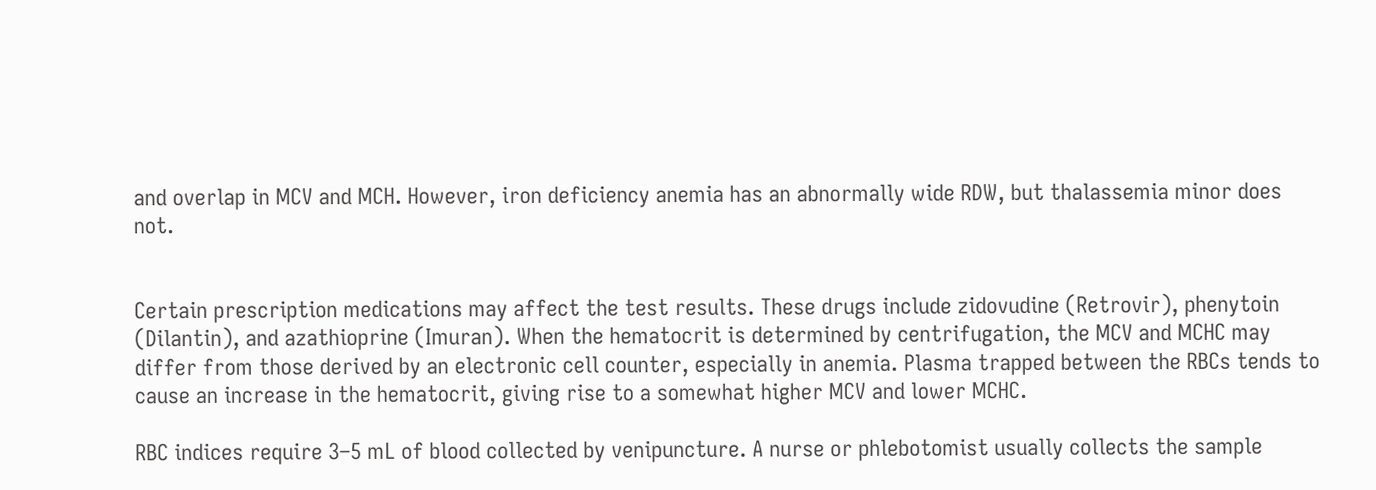and overlap in MCV and MCH. However, iron deficiency anemia has an abnormally wide RDW, but thalassemia minor does not.


Certain prescription medications may affect the test results. These drugs include zidovudine (Retrovir), phenytoin (Dilantin), and azathioprine (Imuran). When the hematocrit is determined by centrifugation, the MCV and MCHC may differ from those derived by an electronic cell counter, especially in anemia. Plasma trapped between the RBCs tends to cause an increase in the hematocrit, giving rise to a somewhat higher MCV and lower MCHC.

RBC indices require 3–5 mL of blood collected by venipuncture. A nurse or phlebotomist usually collects the sample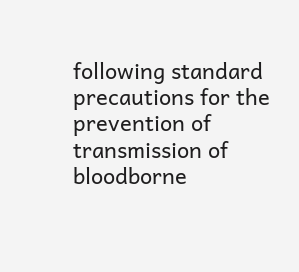following standard precautions for the prevention of transmission of bloodborne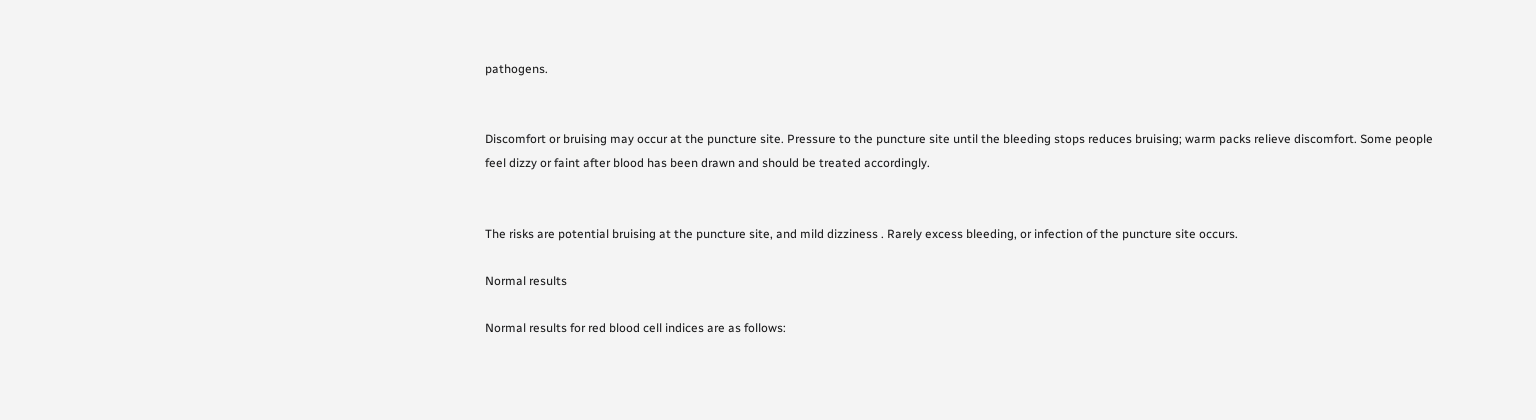pathogens.


Discomfort or bruising may occur at the puncture site. Pressure to the puncture site until the bleeding stops reduces bruising; warm packs relieve discomfort. Some people feel dizzy or faint after blood has been drawn and should be treated accordingly.


The risks are potential bruising at the puncture site, and mild dizziness . Rarely excess bleeding, or infection of the puncture site occurs.

Normal results

Normal results for red blood cell indices are as follows: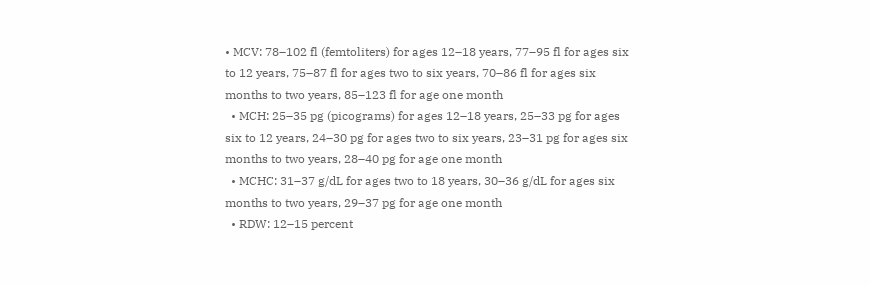• MCV: 78–102 fl (femtoliters) for ages 12–18 years, 77–95 fl for ages six to 12 years, 75–87 fl for ages two to six years, 70–86 fl for ages six months to two years, 85–123 fl for age one month
  • MCH: 25–35 pg (picograms) for ages 12–18 years, 25–33 pg for ages six to 12 years, 24–30 pg for ages two to six years, 23–31 pg for ages six months to two years, 28–40 pg for age one month
  • MCHC: 31–37 g/dL for ages two to 18 years, 30–36 g/dL for ages six months to two years, 29–37 pg for age one month
  • RDW: 12–15 percent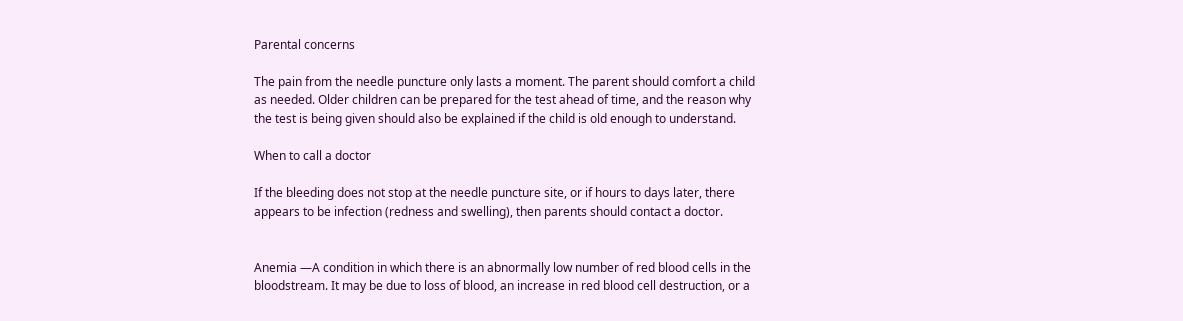Parental concerns

The pain from the needle puncture only lasts a moment. The parent should comfort a child as needed. Older children can be prepared for the test ahead of time, and the reason why the test is being given should also be explained if the child is old enough to understand.

When to call a doctor

If the bleeding does not stop at the needle puncture site, or if hours to days later, there appears to be infection (redness and swelling), then parents should contact a doctor.


Anemia —A condition in which there is an abnormally low number of red blood cells in the bloodstream. It may be due to loss of blood, an increase in red blood cell destruction, or a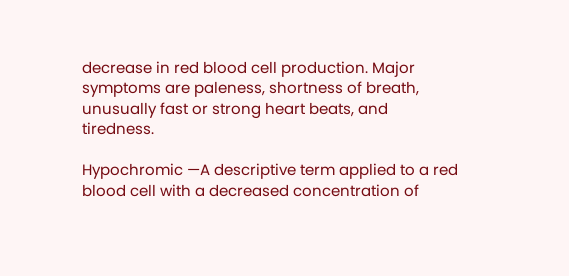decrease in red blood cell production. Major symptoms are paleness, shortness of breath, unusually fast or strong heart beats, and tiredness.

Hypochromic —A descriptive term applied to a red blood cell with a decreased concentration of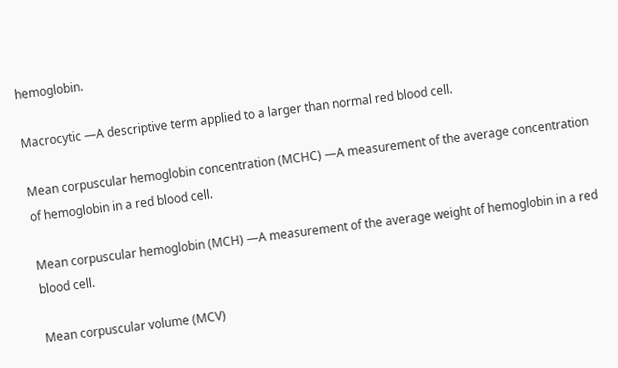hemoglobin.

Macrocytic —A descriptive term applied to a larger than normal red blood cell.

Mean corpuscular hemoglobin concentration (MCHC) —A measurement of the average concentration of hemoglobin in a red blood cell.

Mean corpuscular hemoglobin (MCH) —A measurement of the average weight of hemoglobin in a red blood cell.

Mean corpuscular volume (MCV)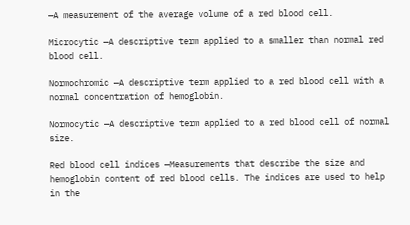—A measurement of the average volume of a red blood cell.

Microcytic —A descriptive term applied to a smaller than normal red blood cell.

Normochromic —A descriptive term applied to a red blood cell with a normal concentration of hemoglobin.

Normocytic —A descriptive term applied to a red blood cell of normal size.

Red blood cell indices —Measurements that describe the size and hemoglobin content of red blood cells. The indices are used to help in the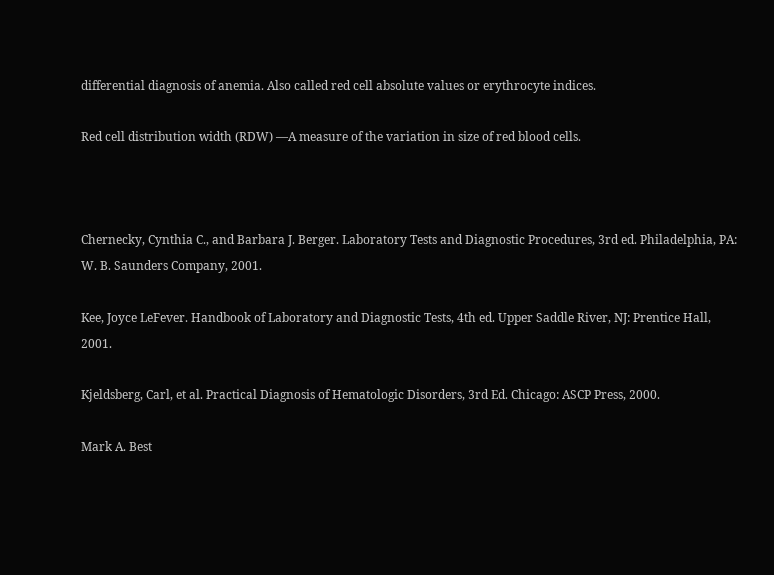differential diagnosis of anemia. Also called red cell absolute values or erythrocyte indices.

Red cell distribution width (RDW) —A measure of the variation in size of red blood cells.



Chernecky, Cynthia C., and Barbara J. Berger. Laboratory Tests and Diagnostic Procedures, 3rd ed. Philadelphia, PA: W. B. Saunders Company, 2001.

Kee, Joyce LeFever. Handbook of Laboratory and Diagnostic Tests, 4th ed. Upper Saddle River, NJ: Prentice Hall, 2001.

Kjeldsberg, Carl, et al. Practical Diagnosis of Hematologic Disorders, 3rd Ed. Chicago: ASCP Press, 2000.

Mark A. Best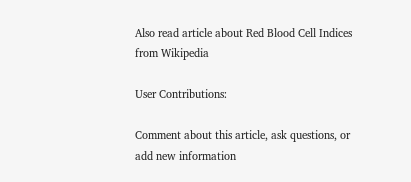Also read article about Red Blood Cell Indices from Wikipedia

User Contributions:

Comment about this article, ask questions, or add new information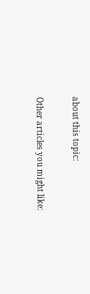about this topic:

Other articles you might like: